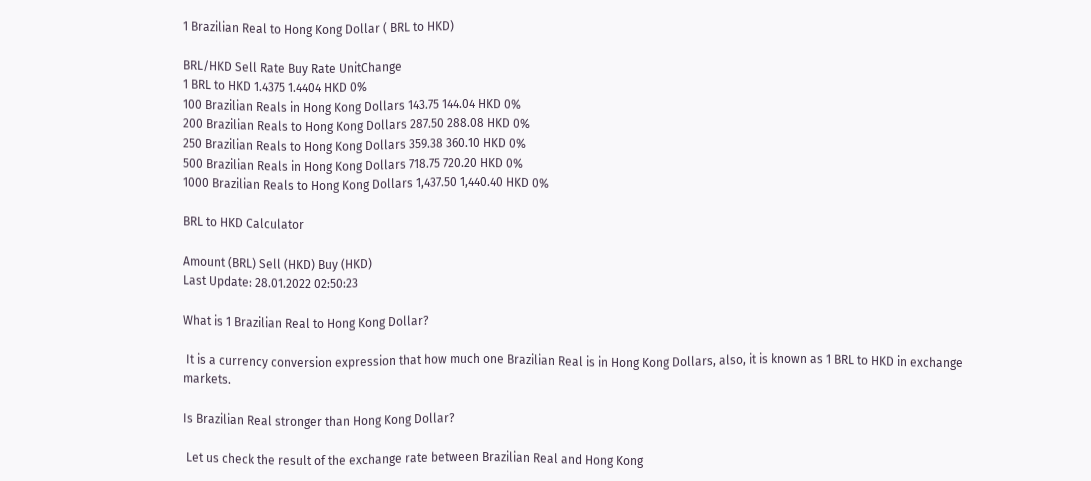1 Brazilian Real to Hong Kong Dollar ( BRL to HKD)

BRL/HKD Sell Rate Buy Rate UnitChange
1 BRL to HKD 1.4375 1.4404 HKD 0%
100 Brazilian Reals in Hong Kong Dollars 143.75 144.04 HKD 0%
200 Brazilian Reals to Hong Kong Dollars 287.50 288.08 HKD 0%
250 Brazilian Reals to Hong Kong Dollars 359.38 360.10 HKD 0%
500 Brazilian Reals in Hong Kong Dollars 718.75 720.20 HKD 0%
1000 Brazilian Reals to Hong Kong Dollars 1,437.50 1,440.40 HKD 0%

BRL to HKD Calculator

Amount (BRL) Sell (HKD) Buy (HKD)
Last Update: 28.01.2022 02:50:23

What is 1 Brazilian Real to Hong Kong Dollar?

 It is a currency conversion expression that how much one Brazilian Real is in Hong Kong Dollars, also, it is known as 1 BRL to HKD in exchange markets.

Is Brazilian Real stronger than Hong Kong Dollar?

 Let us check the result of the exchange rate between Brazilian Real and Hong Kong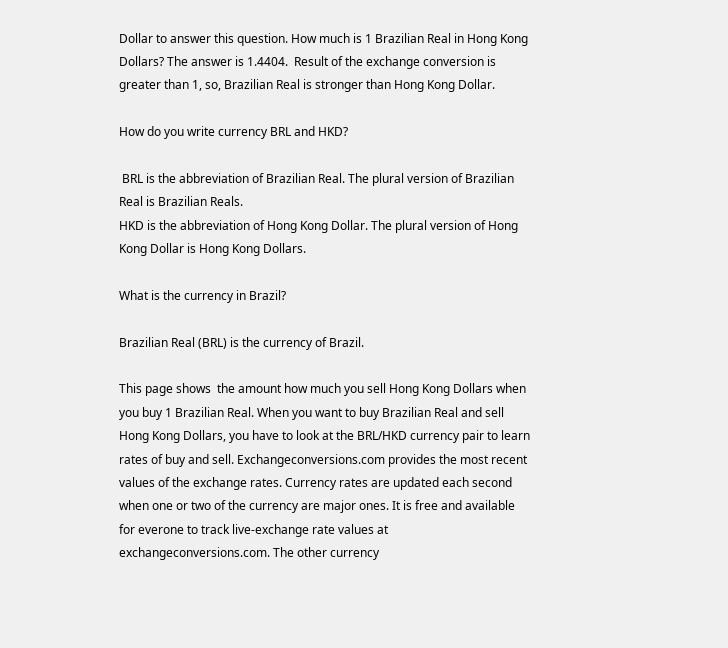Dollar to answer this question. How much is 1 Brazilian Real in Hong Kong Dollars? The answer is 1.4404.  Result of the exchange conversion is greater than 1, so, Brazilian Real is stronger than Hong Kong Dollar.

How do you write currency BRL and HKD?

 BRL is the abbreviation of Brazilian Real. The plural version of Brazilian Real is Brazilian Reals.
HKD is the abbreviation of Hong Kong Dollar. The plural version of Hong Kong Dollar is Hong Kong Dollars.

What is the currency in Brazil?

Brazilian Real (BRL) is the currency of Brazil.

This page shows  the amount how much you sell Hong Kong Dollars when you buy 1 Brazilian Real. When you want to buy Brazilian Real and sell Hong Kong Dollars, you have to look at the BRL/HKD currency pair to learn rates of buy and sell. Exchangeconversions.com provides the most recent values of the exchange rates. Currency rates are updated each second when one or two of the currency are major ones. It is free and available for everone to track live-exchange rate values at exchangeconversions.com. The other currency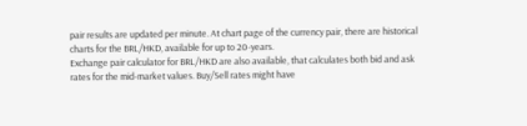pair results are updated per minute. At chart page of the currency pair, there are historical charts for the BRL/HKD, available for up to 20-years.
Exchange pair calculator for BRL/HKD are also available, that calculates both bid and ask rates for the mid-market values. Buy/Sell rates might have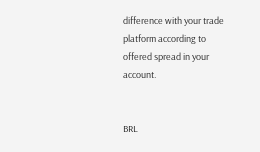difference with your trade platform according to offered spread in your account.


BRL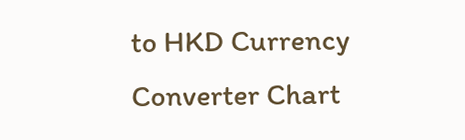to HKD Currency Converter Chart